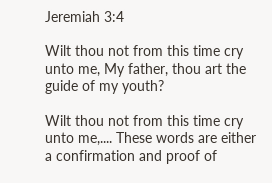Jeremiah 3:4

Wilt thou not from this time cry unto me, My father, thou art the guide of my youth?

Wilt thou not from this time cry unto me,.... These words are either a confirmation and proof of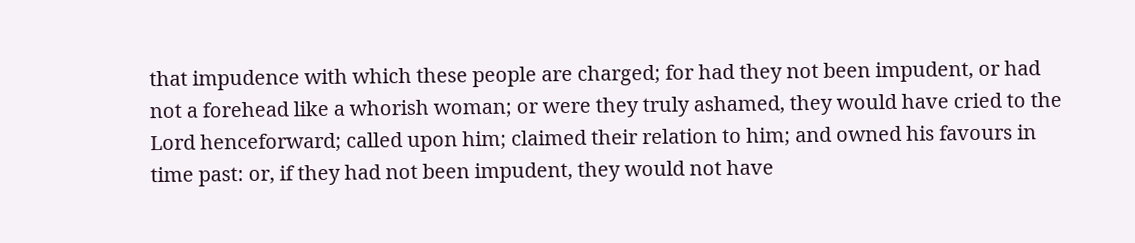that impudence with which these people are charged; for had they not been impudent, or had not a forehead like a whorish woman; or were they truly ashamed, they would have cried to the Lord henceforward; called upon him; claimed their relation to him; and owned his favours in time past: or, if they had not been impudent, they would not have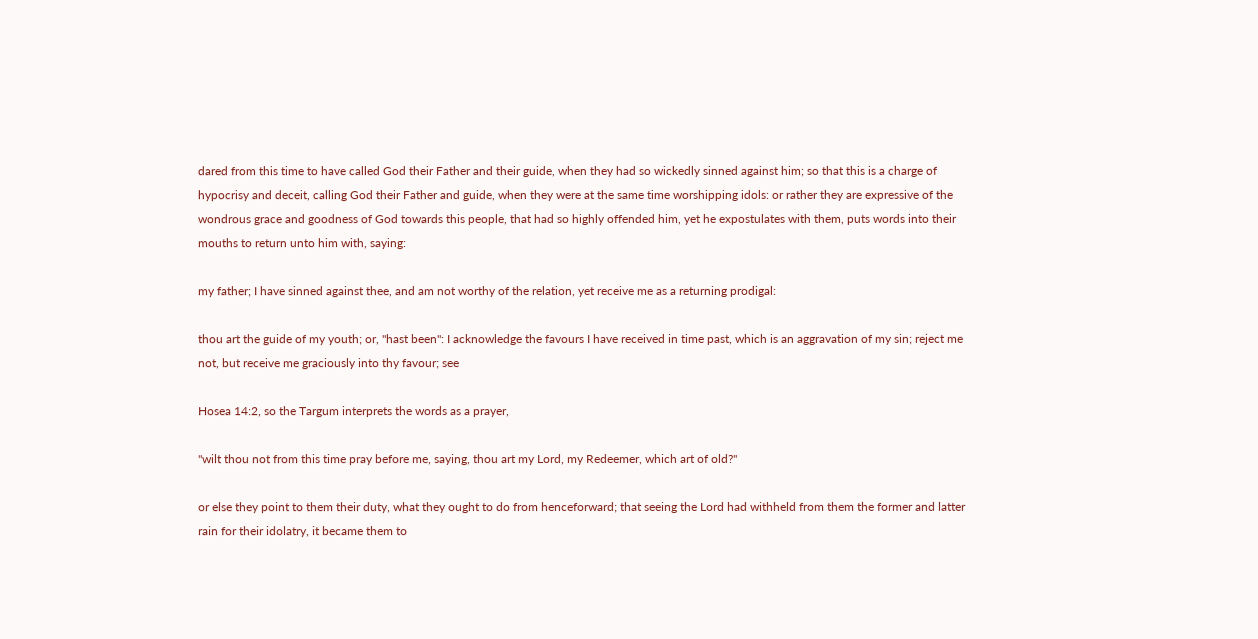dared from this time to have called God their Father and their guide, when they had so wickedly sinned against him; so that this is a charge of hypocrisy and deceit, calling God their Father and guide, when they were at the same time worshipping idols: or rather they are expressive of the wondrous grace and goodness of God towards this people, that had so highly offended him, yet he expostulates with them, puts words into their mouths to return unto him with, saying:

my father; I have sinned against thee, and am not worthy of the relation, yet receive me as a returning prodigal:

thou art the guide of my youth; or, "hast been": I acknowledge the favours I have received in time past, which is an aggravation of my sin; reject me not, but receive me graciously into thy favour; see

Hosea 14:2, so the Targum interprets the words as a prayer,

"wilt thou not from this time pray before me, saying, thou art my Lord, my Redeemer, which art of old?''

or else they point to them their duty, what they ought to do from henceforward; that seeing the Lord had withheld from them the former and latter rain for their idolatry, it became them to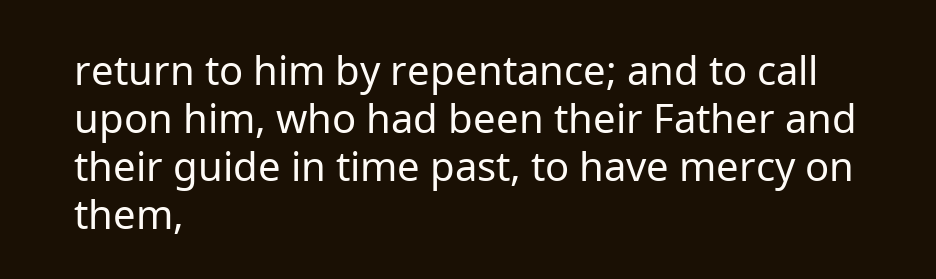return to him by repentance; and to call upon him, who had been their Father and their guide in time past, to have mercy on them,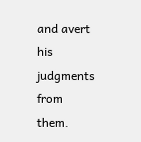and avert his judgments from them.